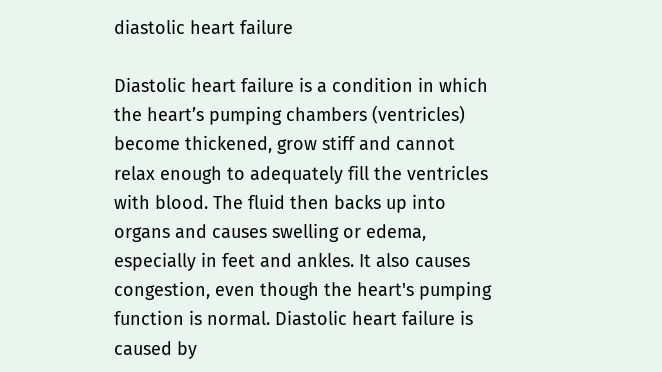diastolic heart failure

Diastolic heart failure is a condition in which the heart’s pumping chambers (ventricles) become thickened, grow stiff and cannot relax enough to adequately fill the ventricles with blood. The fluid then backs up into organs and causes swelling or edema, especially in feet and ankles. It also causes congestion, even though the heart's pumping function is normal. Diastolic heart failure is caused by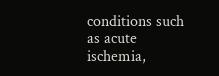conditions such as acute ischemia,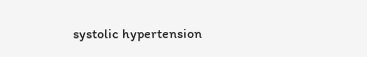systolic hypertension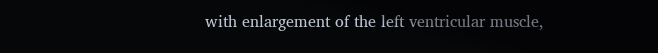with enlargement of the left ventricular muscle,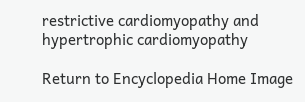restrictive cardiomyopathy and hypertrophic cardiomyopathy

Return to Encyclopedia Home Image